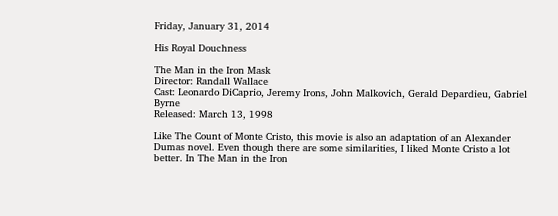Friday, January 31, 2014

His Royal Douchness

The Man in the Iron Mask
Director: Randall Wallace
Cast: Leonardo DiCaprio, Jeremy Irons, John Malkovich, Gerald Depardieu, Gabriel Byrne
Released: March 13, 1998

Like The Count of Monte Cristo, this movie is also an adaptation of an Alexander Dumas novel. Even though there are some similarities, I liked Monte Cristo a lot better. In The Man in the Iron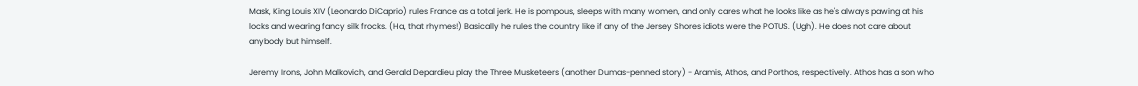Mask, King Louis XIV (Leonardo DiCaprio) rules France as a total jerk. He is pompous, sleeps with many women, and only cares what he looks like as he's always pawing at his locks and wearing fancy silk frocks. (Ha, that rhymes!) Basically he rules the country like if any of the Jersey Shores idiots were the POTUS. (Ugh). He does not care about anybody but himself.

Jeremy Irons, John Malkovich, and Gerald Depardieu play the Three Musketeers (another Dumas-penned story) - Aramis, Athos, and Porthos, respectively. Athos has a son who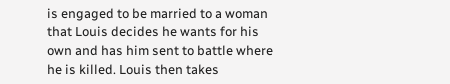is engaged to be married to a woman that Louis decides he wants for his own and has him sent to battle where he is killed. Louis then takes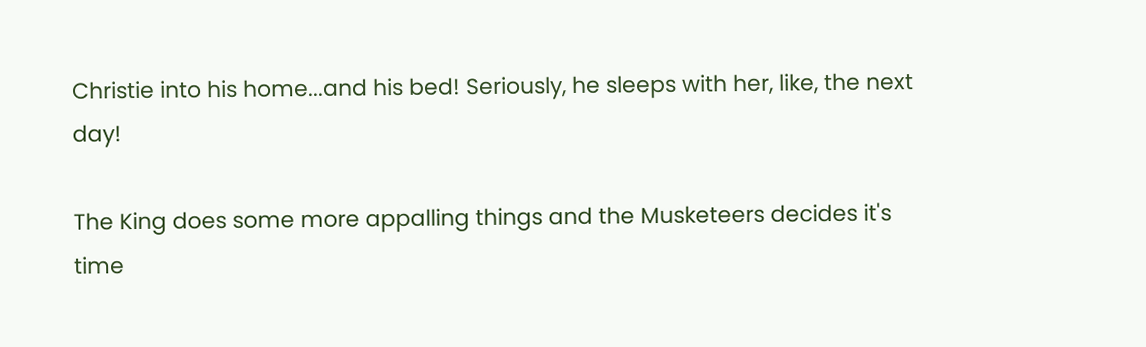Christie into his home...and his bed! Seriously, he sleeps with her, like, the next day!

The King does some more appalling things and the Musketeers decides it's time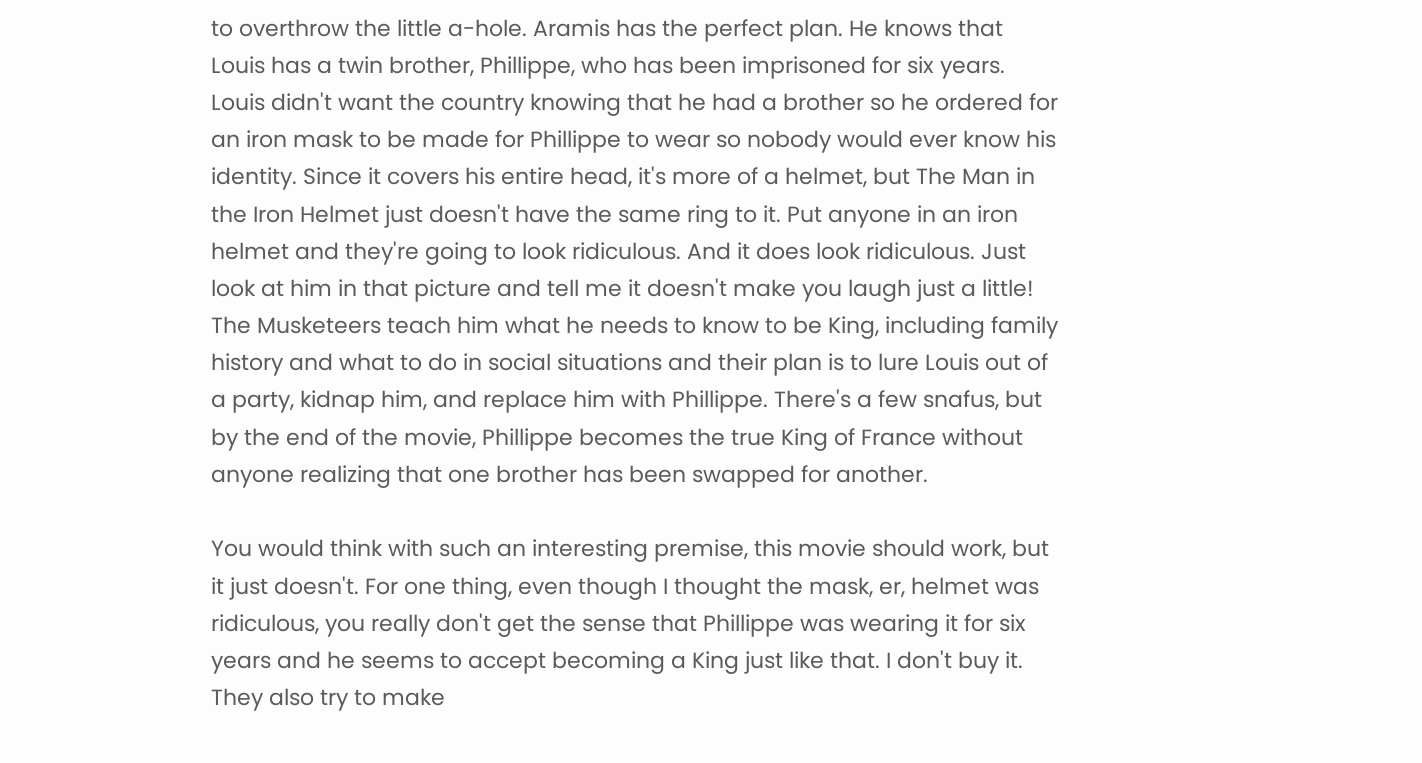to overthrow the little a-hole. Aramis has the perfect plan. He knows that Louis has a twin brother, Phillippe, who has been imprisoned for six years. Louis didn't want the country knowing that he had a brother so he ordered for an iron mask to be made for Phillippe to wear so nobody would ever know his identity. Since it covers his entire head, it's more of a helmet, but The Man in the Iron Helmet just doesn't have the same ring to it. Put anyone in an iron helmet and they're going to look ridiculous. And it does look ridiculous. Just look at him in that picture and tell me it doesn't make you laugh just a little! The Musketeers teach him what he needs to know to be King, including family history and what to do in social situations and their plan is to lure Louis out of a party, kidnap him, and replace him with Phillippe. There's a few snafus, but by the end of the movie, Phillippe becomes the true King of France without anyone realizing that one brother has been swapped for another.

You would think with such an interesting premise, this movie should work, but it just doesn't. For one thing, even though I thought the mask, er, helmet was ridiculous, you really don't get the sense that Phillippe was wearing it for six years and he seems to accept becoming a King just like that. I don't buy it. They also try to make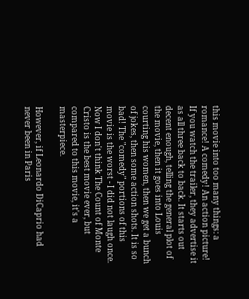this movie into too many things: a romance! A comedy! An action picture! If you watch the trailer, they advertise it as all three back to back. It starts out decent enough, telling the general plot of the movie, then it goes into Louis courting his women, then we get a bunch of jokes, then some action shots. It is so bad! The "comedy" portions of this movie is the worst - I did not laugh once. Now I don't think The Count of Monte Cristo is the best movie ever, but compared to this movie, it's a masterpiece.

However, if Leonardo DiCaprio had never been in Paris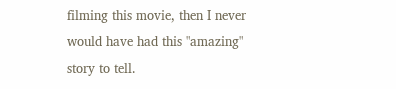filming this movie, then I never would have had this "amazing" story to tell.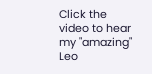Click the video to hear my "amazing" Leo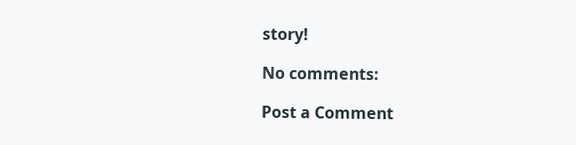story!

No comments:

Post a Comment